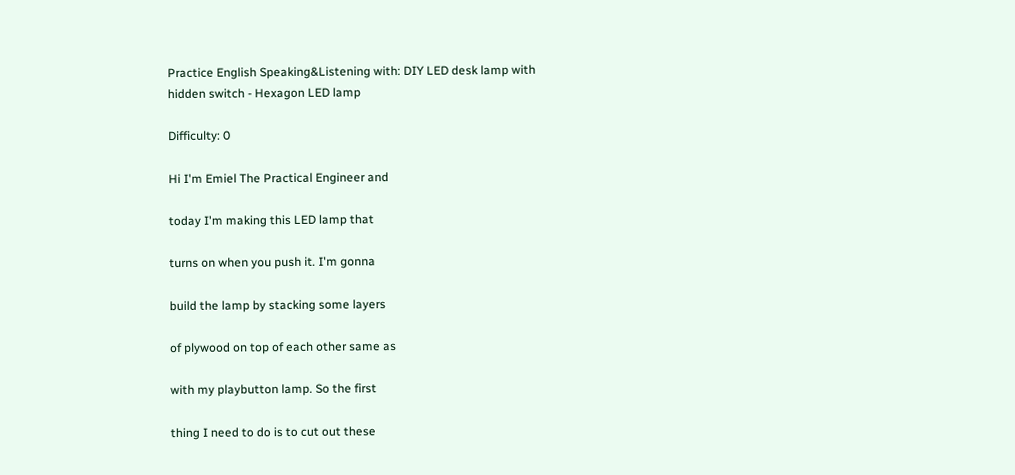Practice English Speaking&Listening with: DIY LED desk lamp with hidden switch - Hexagon LED lamp

Difficulty: 0

Hi I'm Emiel The Practical Engineer and

today I'm making this LED lamp that

turns on when you push it. I'm gonna

build the lamp by stacking some layers

of plywood on top of each other same as

with my playbutton lamp. So the first

thing I need to do is to cut out these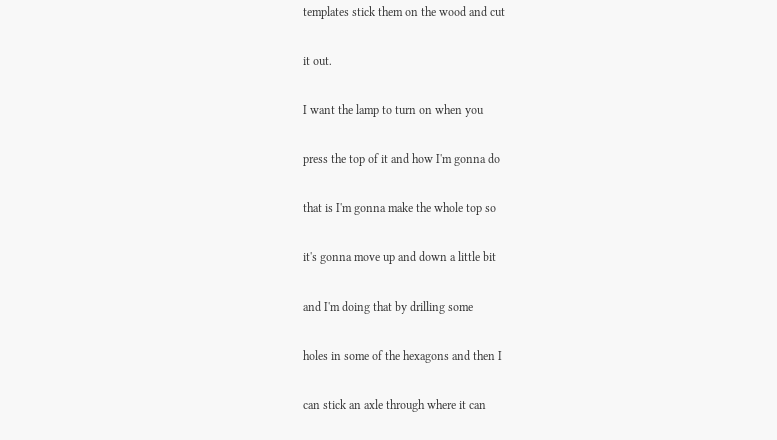templates stick them on the wood and cut

it out.

I want the lamp to turn on when you

press the top of it and how I'm gonna do

that is I'm gonna make the whole top so

it's gonna move up and down a little bit

and I'm doing that by drilling some

holes in some of the hexagons and then I

can stick an axle through where it can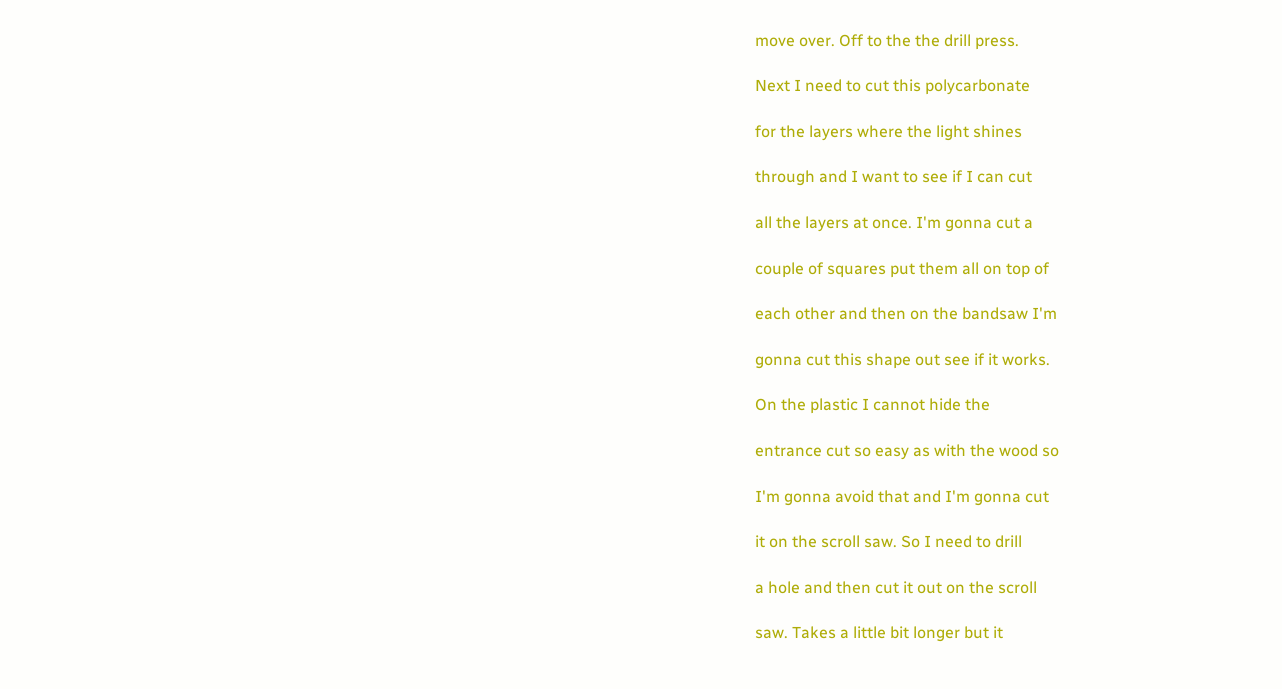move over. Off to the the drill press.

Next I need to cut this polycarbonate

for the layers where the light shines

through and I want to see if I can cut

all the layers at once. I'm gonna cut a

couple of squares put them all on top of

each other and then on the bandsaw I'm

gonna cut this shape out see if it works.

On the plastic I cannot hide the

entrance cut so easy as with the wood so

I'm gonna avoid that and I'm gonna cut

it on the scroll saw. So I need to drill

a hole and then cut it out on the scroll

saw. Takes a little bit longer but it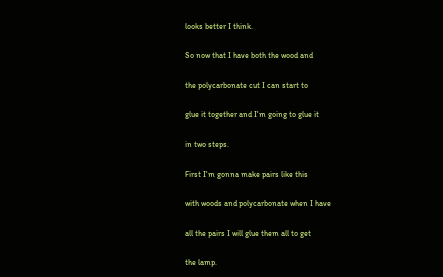looks better I think.

So now that I have both the wood and

the polycarbonate cut I can start to

glue it together and I'm going to glue it

in two steps.

First I'm gonna make pairs like this

with woods and polycarbonate when I have

all the pairs I will glue them all to get

the lamp.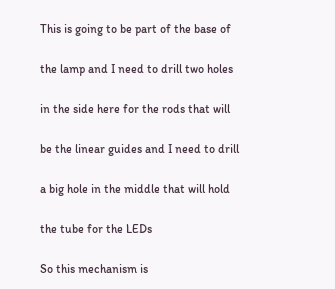This is going to be part of the base of

the lamp and I need to drill two holes

in the side here for the rods that will

be the linear guides and I need to drill

a big hole in the middle that will hold

the tube for the LEDs

So this mechanism is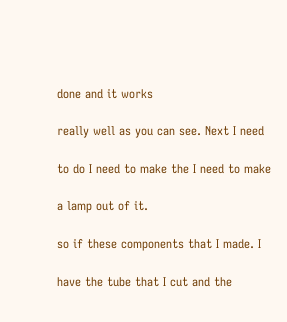done and it works

really well as you can see. Next I need

to do I need to make the I need to make

a lamp out of it.

so if these components that I made. I

have the tube that I cut and the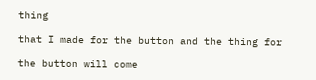thing

that I made for the button and the thing for

the button will come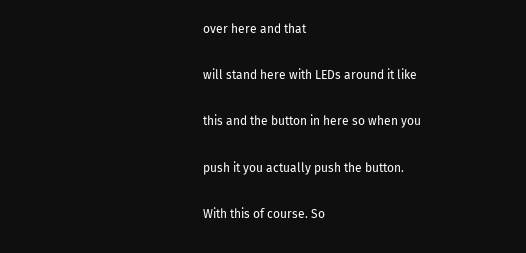over here and that

will stand here with LEDs around it like

this and the button in here so when you

push it you actually push the button.

With this of course. So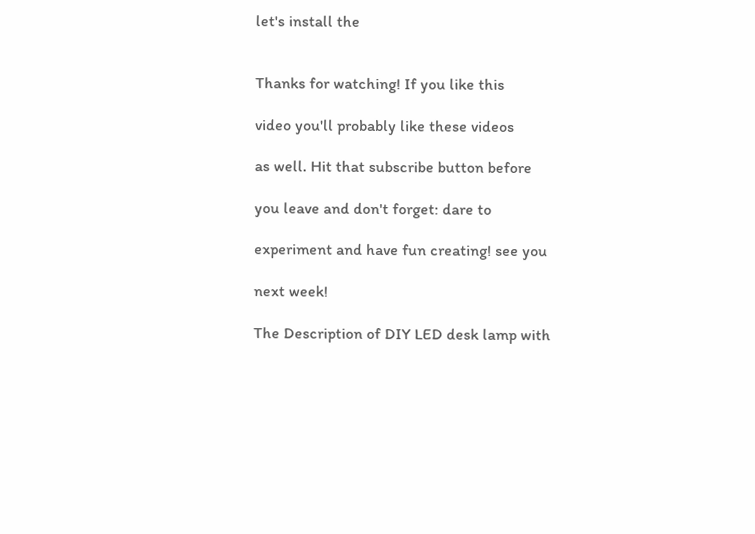let's install the


Thanks for watching! If you like this

video you'll probably like these videos

as well. Hit that subscribe button before

you leave and don't forget: dare to

experiment and have fun creating! see you

next week!

The Description of DIY LED desk lamp with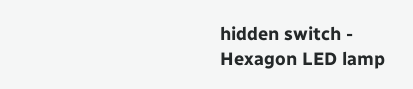hidden switch - Hexagon LED lamp